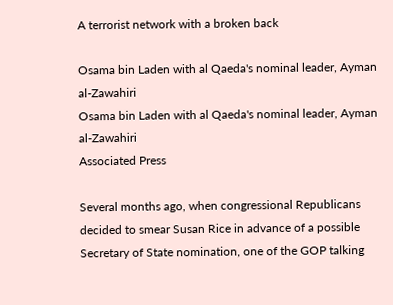A terrorist network with a broken back

Osama bin Laden with al Qaeda's nominal leader, Ayman al-Zawahiri
Osama bin Laden with al Qaeda's nominal leader, Ayman al-Zawahiri
Associated Press

Several months ago, when congressional Republicans decided to smear Susan Rice in advance of a possible Secretary of State nomination, one of the GOP talking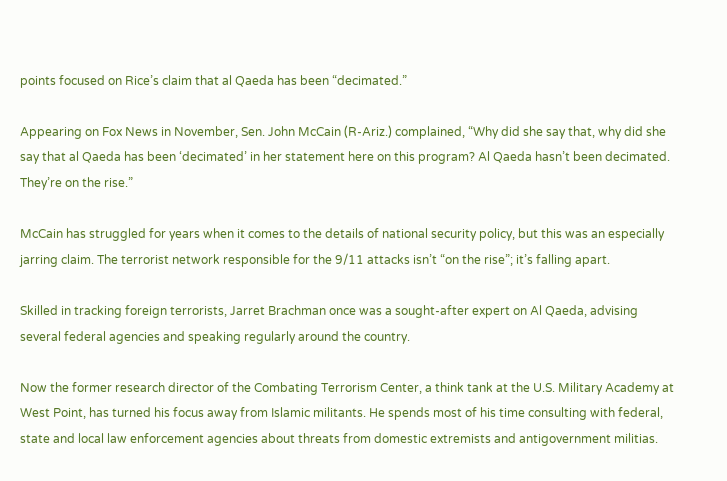points focused on Rice’s claim that al Qaeda has been “decimated.”

Appearing on Fox News in November, Sen. John McCain (R-Ariz.) complained, “Why did she say that, why did she say that al Qaeda has been ‘decimated’ in her statement here on this program? Al Qaeda hasn’t been decimated. They’re on the rise.”

McCain has struggled for years when it comes to the details of national security policy, but this was an especially jarring claim. The terrorist network responsible for the 9/11 attacks isn’t “on the rise”; it’s falling apart.

Skilled in tracking foreign terrorists, Jarret Brachman once was a sought-after expert on Al Qaeda, advising several federal agencies and speaking regularly around the country.

Now the former research director of the Combating Terrorism Center, a think tank at the U.S. Military Academy at West Point, has turned his focus away from Islamic militants. He spends most of his time consulting with federal, state and local law enforcement agencies about threats from domestic extremists and antigovernment militias.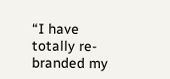“I have totally re-branded my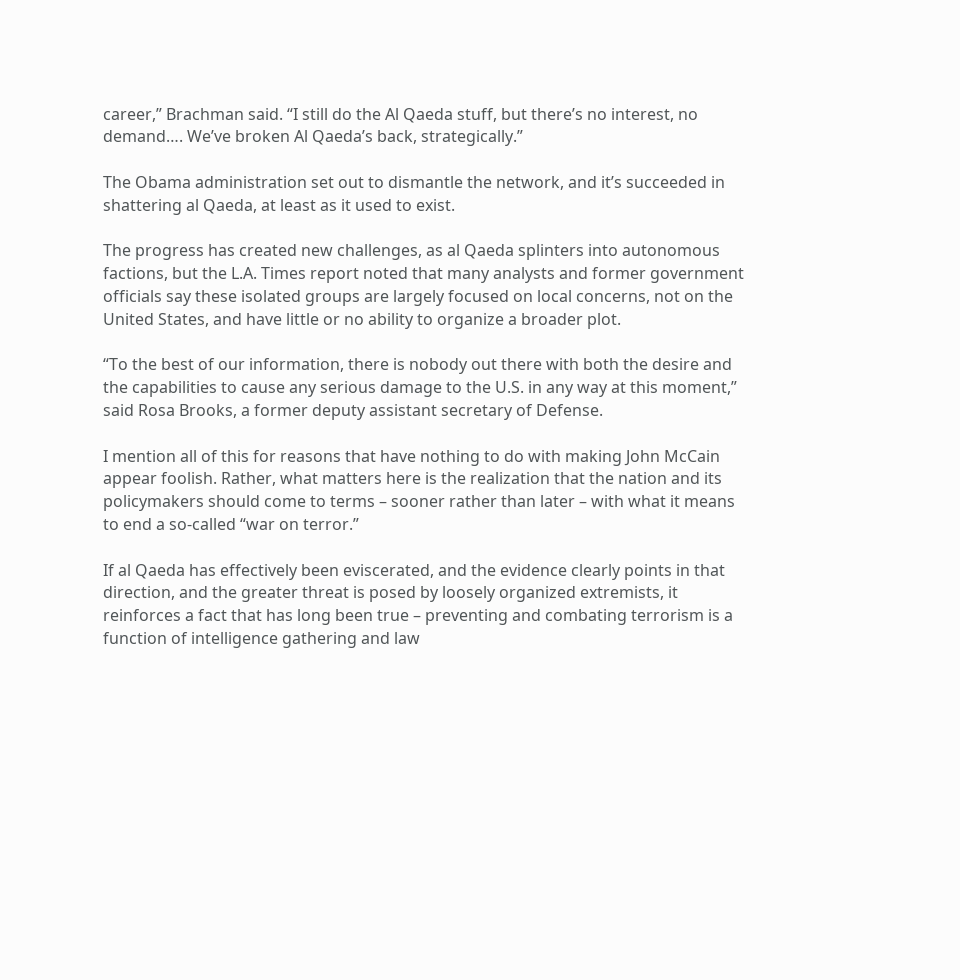career,” Brachman said. “I still do the Al Qaeda stuff, but there’s no interest, no demand…. We’ve broken Al Qaeda’s back, strategically.”

The Obama administration set out to dismantle the network, and it’s succeeded in shattering al Qaeda, at least as it used to exist.

The progress has created new challenges, as al Qaeda splinters into autonomous factions, but the L.A. Times report noted that many analysts and former government officials say these isolated groups are largely focused on local concerns, not on the United States, and have little or no ability to organize a broader plot.

“To the best of our information, there is nobody out there with both the desire and the capabilities to cause any serious damage to the U.S. in any way at this moment,” said Rosa Brooks, a former deputy assistant secretary of Defense.

I mention all of this for reasons that have nothing to do with making John McCain appear foolish. Rather, what matters here is the realization that the nation and its policymakers should come to terms – sooner rather than later – with what it means to end a so-called “war on terror.”

If al Qaeda has effectively been eviscerated, and the evidence clearly points in that direction, and the greater threat is posed by loosely organized extremists, it reinforces a fact that has long been true – preventing and combating terrorism is a function of intelligence gathering and law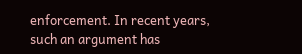enforcement. In recent years, such an argument has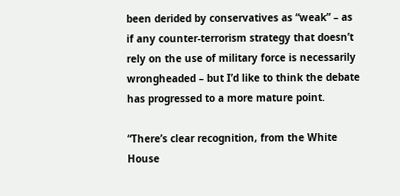been derided by conservatives as “weak” – as if any counter-terrorism strategy that doesn’t rely on the use of military force is necessarily wrongheaded – but I’d like to think the debate has progressed to a more mature point.

“There’s clear recognition, from the White House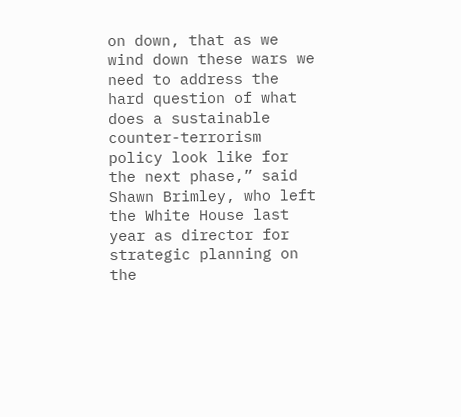on down, that as we wind down these wars we need to address the hard question of what does a sustainable counter-terrorism policy look like for the next phase,” said Shawn Brimley, who left the White House last year as director for strategic planning on the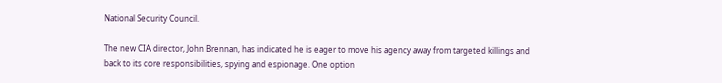National Security Council.

The new CIA director, John Brennan, has indicated he is eager to move his agency away from targeted killings and back to its core responsibilities, spying and espionage. One option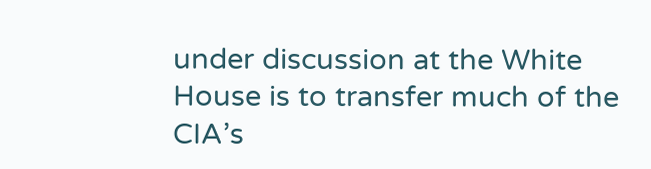under discussion at the White House is to transfer much of the CIA’s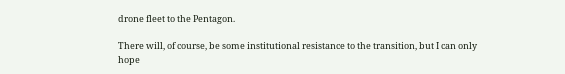drone fleet to the Pentagon.

There will, of course, be some institutional resistance to the transition, but I can only hope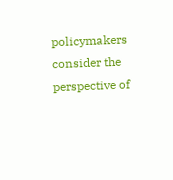policymakers consider the perspective of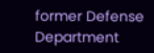former Defense Department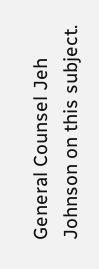General Counsel Jeh Johnson on this subject.